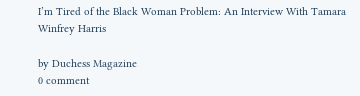I’m Tired of the Black Woman Problem: An Interview With Tamara Winfrey Harris

by Duchess Magazine
0 comment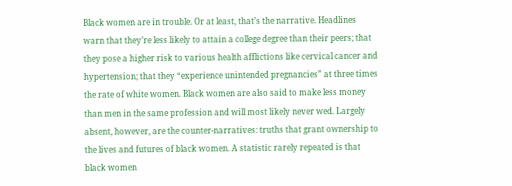Black women are in trouble. Or at least, that’s the narrative. Headlines warn that they’re less likely to attain a college degree than their peers; that they pose a higher risk to various health afflictions like cervical cancer and hypertension; that they “experience unintended pregnancies” at three times the rate of white women. Black women are also said to make less money than men in the same profession and will most likely never wed. Largely absent, however, are the counter-narratives: truths that grant ownership to the lives and futures of black women. A statistic rarely repeated is that black women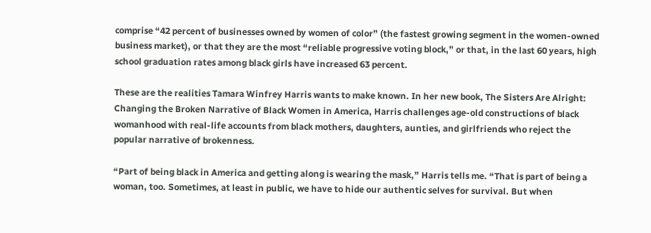comprise “42 percent of businesses owned by women of color” (the fastest growing segment in the women-owned business market), or that they are the most “reliable progressive voting block,” or that, in the last 60 years, high school graduation rates among black girls have increased 63 percent.

These are the realities Tamara Winfrey Harris wants to make known. In her new book, The Sisters Are Alright: Changing the Broken Narrative of Black Women in America, Harris challenges age-old constructions of black womanhood with real-life accounts from black mothers, daughters, aunties, and girlfriends who reject the popular narrative of brokenness.

“Part of being black in America and getting along is wearing the mask,” Harris tells me. “That is part of being a woman, too. Sometimes, at least in public, we have to hide our authentic selves for survival. But when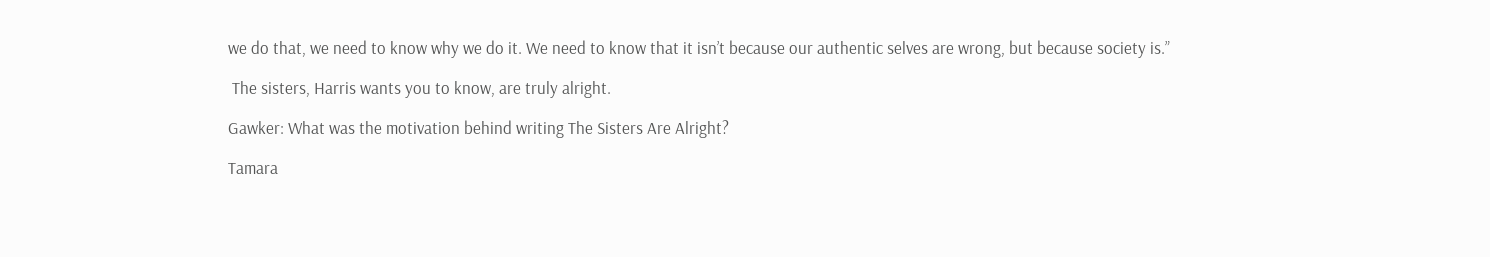we do that, we need to know why we do it. We need to know that it isn’t because our authentic selves are wrong, but because society is.”

 The sisters, Harris wants you to know, are truly alright.

Gawker: What was the motivation behind writing The Sisters Are Alright?

Tamara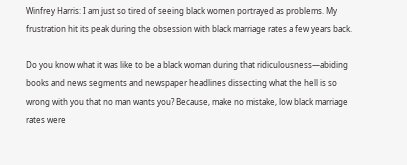Winfrey Harris: I am just so tired of seeing black women portrayed as problems. My frustration hit its peak during the obsession with black marriage rates a few years back.

Do you know what it was like to be a black woman during that ridiculousness—abiding books and news segments and newspaper headlines dissecting what the hell is so wrong with you that no man wants you? Because, make no mistake, low black marriage rates were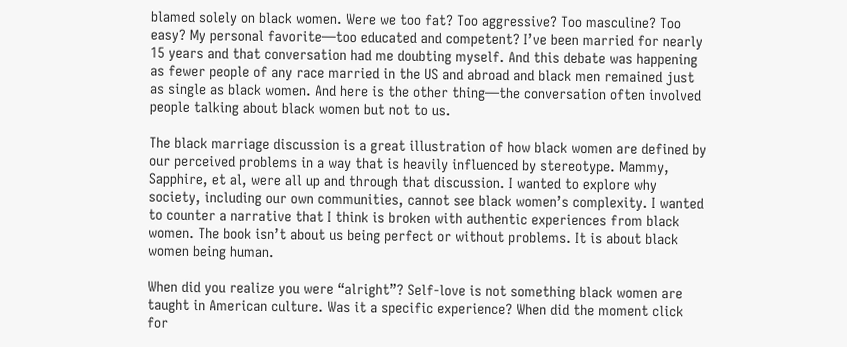blamed solely on black women. Were we too fat? Too aggressive? Too masculine? Too easy? My personal favorite—too educated and competent? I’ve been married for nearly 15 years and that conversation had me doubting myself. And this debate was happening as fewer people of any race married in the US and abroad and black men remained just as single as black women. And here is the other thing—the conversation often involved people talking about black women but not to us.

The black marriage discussion is a great illustration of how black women are defined by our perceived problems in a way that is heavily influenced by stereotype. Mammy, Sapphire, et al, were all up and through that discussion. I wanted to explore why society, including our own communities, cannot see black women’s complexity. I wanted to counter a narrative that I think is broken with authentic experiences from black women. The book isn’t about us being perfect or without problems. It is about black women being human.

When did you realize you were “alright”? Self-love is not something black women are taught in American culture. Was it a specific experience? When did the moment click for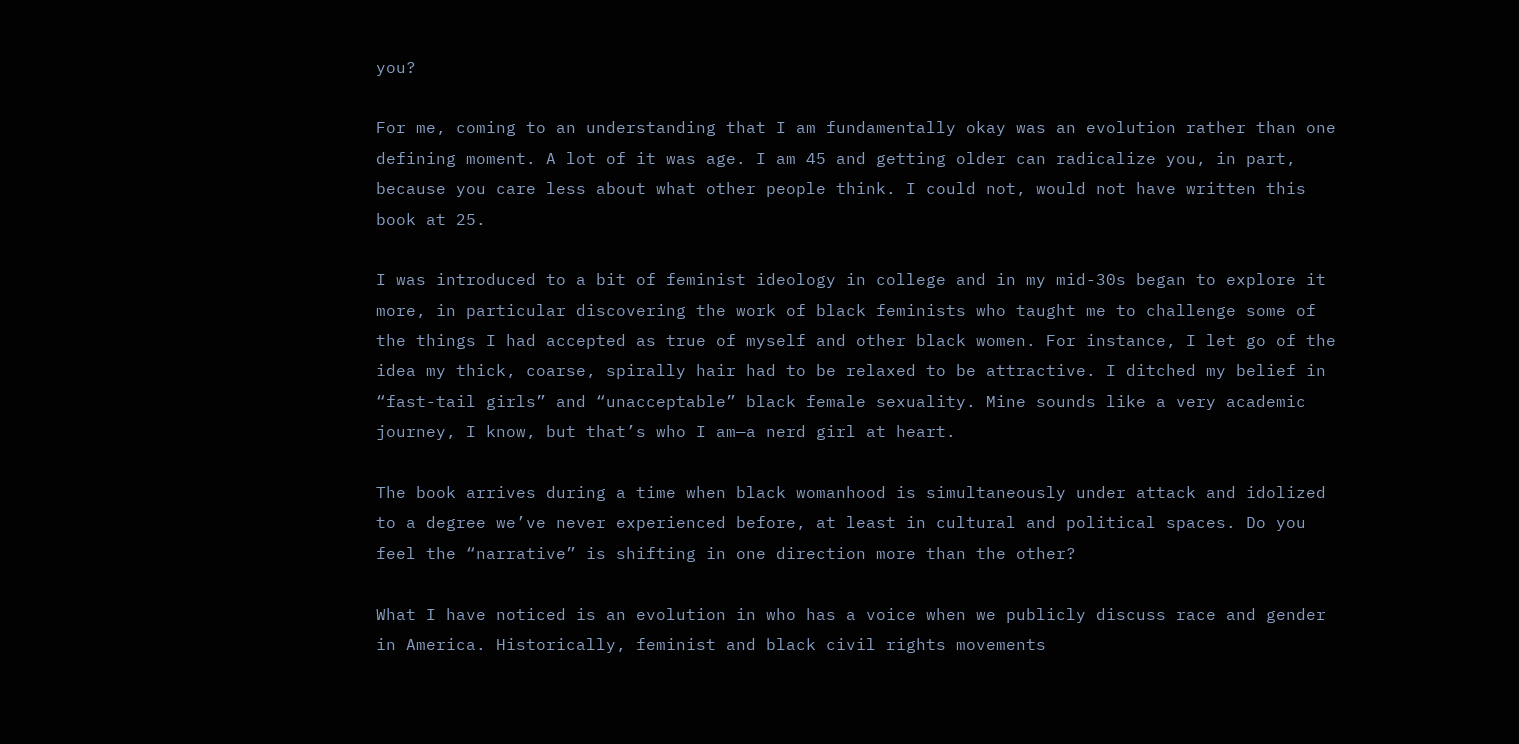you?

For me, coming to an understanding that I am fundamentally okay was an evolution rather than one defining moment. A lot of it was age. I am 45 and getting older can radicalize you, in part, because you care less about what other people think. I could not, would not have written this book at 25.

I was introduced to a bit of feminist ideology in college and in my mid-30s began to explore it more, in particular discovering the work of black feminists who taught me to challenge some of the things I had accepted as true of myself and other black women. For instance, I let go of the idea my thick, coarse, spirally hair had to be relaxed to be attractive. I ditched my belief in “fast-tail girls” and “unacceptable” black female sexuality. Mine sounds like a very academic journey, I know, but that’s who I am—a nerd girl at heart.

The book arrives during a time when black womanhood is simultaneously under attack and idolized to a degree we’ve never experienced before, at least in cultural and political spaces. Do you feel the “narrative” is shifting in one direction more than the other?

What I have noticed is an evolution in who has a voice when we publicly discuss race and gender in America. Historically, feminist and black civil rights movements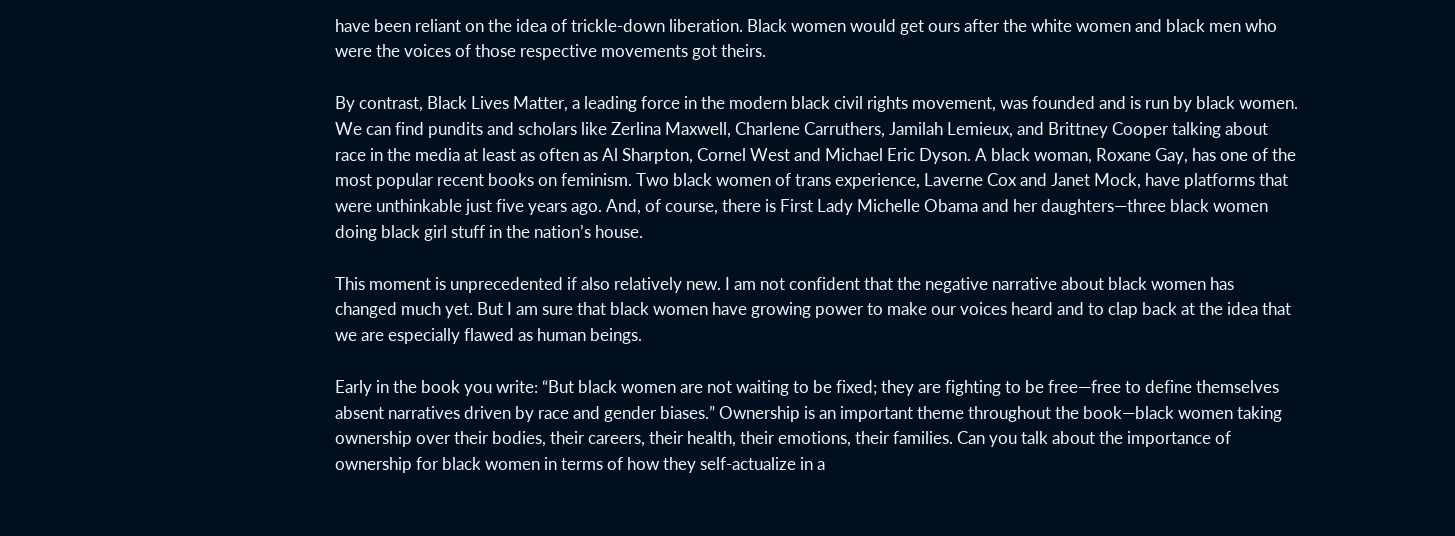have been reliant on the idea of trickle-down liberation. Black women would get ours after the white women and black men who were the voices of those respective movements got theirs.

By contrast, Black Lives Matter, a leading force in the modern black civil rights movement, was founded and is run by black women. We can find pundits and scholars like Zerlina Maxwell, Charlene Carruthers, Jamilah Lemieux, and Brittney Cooper talking about race in the media at least as often as Al Sharpton, Cornel West and Michael Eric Dyson. A black woman, Roxane Gay, has one of the most popular recent books on feminism. Two black women of trans experience, Laverne Cox and Janet Mock, have platforms that were unthinkable just five years ago. And, of course, there is First Lady Michelle Obama and her daughters—three black women doing black girl stuff in the nation’s house.

This moment is unprecedented if also relatively new. I am not confident that the negative narrative about black women has changed much yet. But I am sure that black women have growing power to make our voices heard and to clap back at the idea that we are especially flawed as human beings.

Early in the book you write: “But black women are not waiting to be fixed; they are fighting to be free—free to define themselves absent narratives driven by race and gender biases.” Ownership is an important theme throughout the book—black women taking ownership over their bodies, their careers, their health, their emotions, their families. Can you talk about the importance of ownership for black women in terms of how they self-actualize in a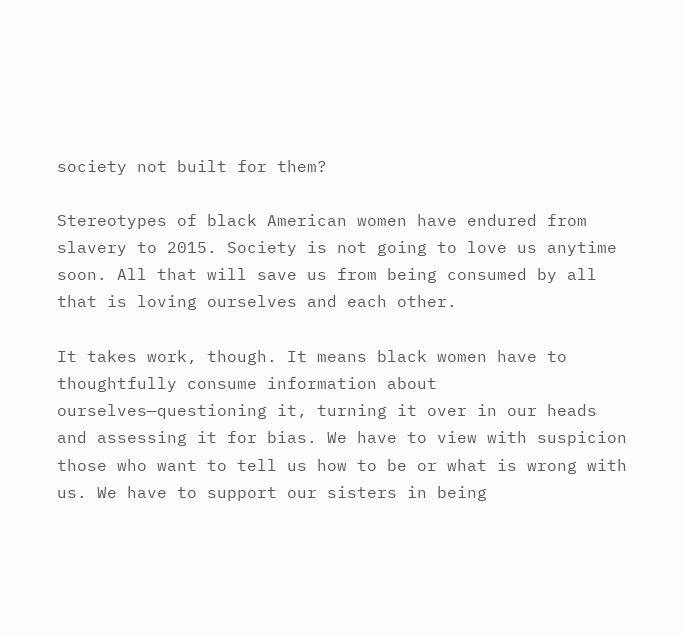society not built for them?

Stereotypes of black American women have endured from slavery to 2015. Society is not going to love us anytime soon. All that will save us from being consumed by all that is loving ourselves and each other.

It takes work, though. It means black women have to thoughtfully consume information about ourselves—questioning it, turning it over in our heads and assessing it for bias. We have to view with suspicion those who want to tell us how to be or what is wrong with us. We have to support our sisters in being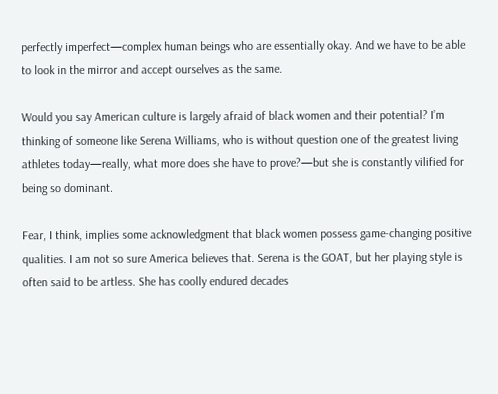perfectly imperfect—complex human beings who are essentially okay. And we have to be able to look in the mirror and accept ourselves as the same.

Would you say American culture is largely afraid of black women and their potential? I’m thinking of someone like Serena Williams, who is without question one of the greatest living athletes today—really, what more does she have to prove?—but she is constantly vilified for being so dominant.

Fear, I think, implies some acknowledgment that black women possess game-changing positive qualities. I am not so sure America believes that. Serena is the GOAT, but her playing style is often said to be artless. She has coolly endured decades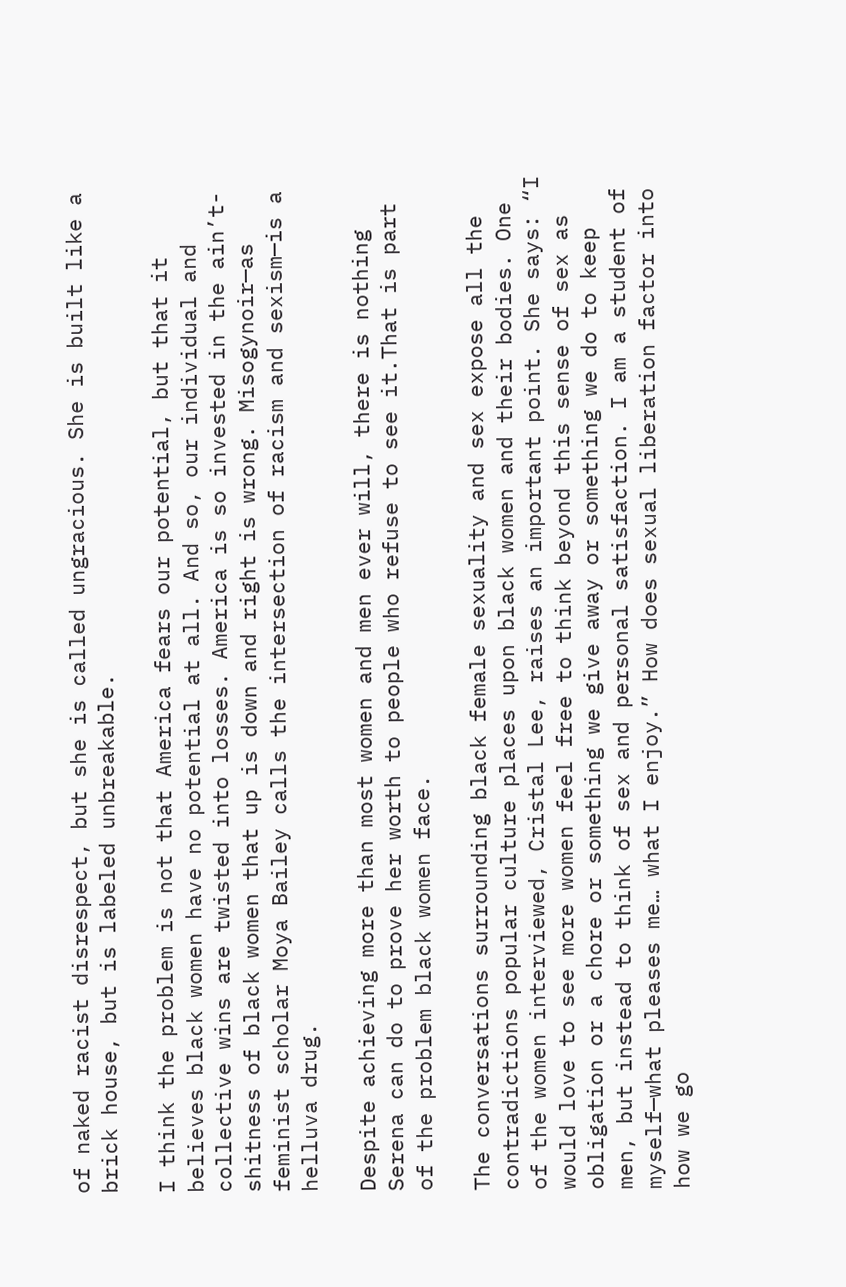of naked racist disrespect, but she is called ungracious. She is built like a brick house, but is labeled unbreakable.

I think the problem is not that America fears our potential, but that it believes black women have no potential at all. And so, our individual and collective wins are twisted into losses. America is so invested in the ain’t-shitness of black women that up is down and right is wrong. Misogynoir—as feminist scholar Moya Bailey calls the intersection of racism and sexism—is a helluva drug.

Despite achieving more than most women and men ever will, there is nothing Serena can do to prove her worth to people who refuse to see it.That is part of the problem black women face.

The conversations surrounding black female sexuality and sex expose all the contradictions popular culture places upon black women and their bodies. One of the women interviewed, Cristal Lee, raises an important point. She says: “I would love to see more women feel free to think beyond this sense of sex as obligation or a chore or something we give away or something we do to keep men, but instead to think of sex and personal satisfaction. I am a student of myself—what pleases me… what I enjoy.” How does sexual liberation factor into how we go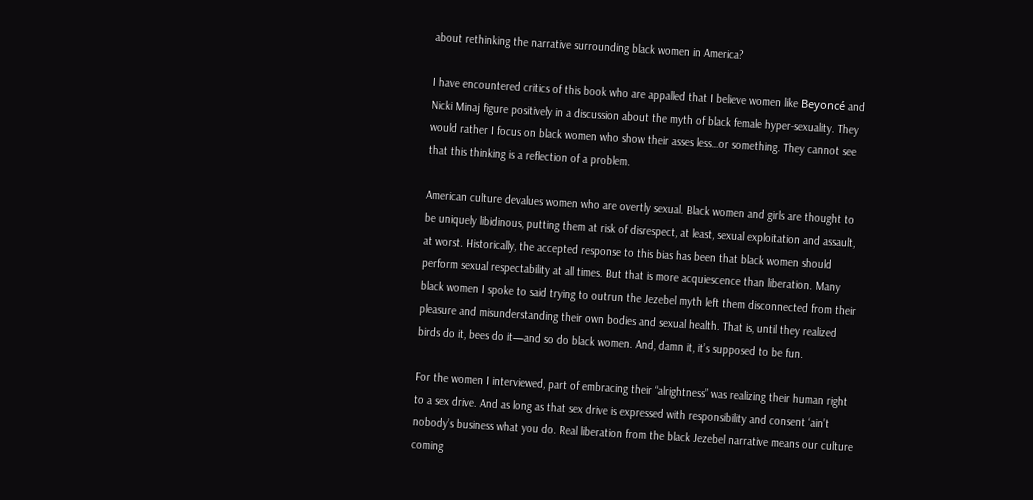about rethinking the narrative surrounding black women in America?

I have encountered critics of this book who are appalled that I believe women like Beyoncé and Nicki Minaj figure positively in a discussion about the myth of black female hyper-sexuality. They would rather I focus on black women who show their asses less…or something. They cannot see that this thinking is a reflection of a problem.

American culture devalues women who are overtly sexual. Black women and girls are thought to be uniquely libidinous, putting them at risk of disrespect, at least, sexual exploitation and assault, at worst. Historically, the accepted response to this bias has been that black women should perform sexual respectability at all times. But that is more acquiescence than liberation. Many black women I spoke to said trying to outrun the Jezebel myth left them disconnected from their pleasure and misunderstanding their own bodies and sexual health. That is, until they realized birds do it, bees do it—and so do black women. And, damn it, it’s supposed to be fun.

For the women I interviewed, part of embracing their “alrightness” was realizing their human right to a sex drive. And as long as that sex drive is expressed with responsibility and consent ‘ain’t nobody’s business what you do. Real liberation from the black Jezebel narrative means our culture coming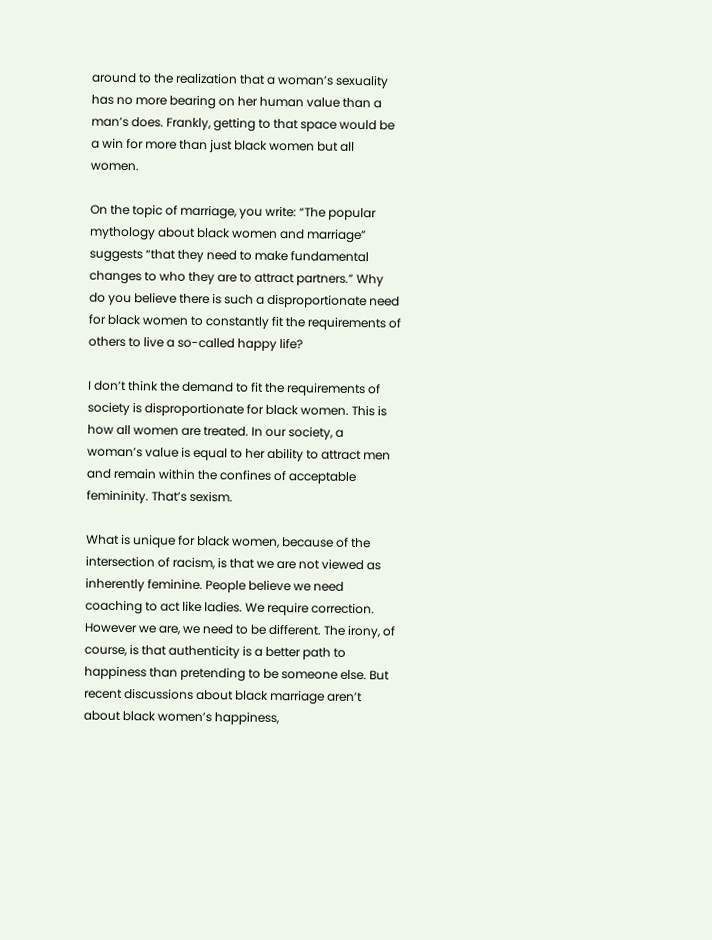around to the realization that a woman’s sexuality has no more bearing on her human value than a man’s does. Frankly, getting to that space would be a win for more than just black women but all women.

On the topic of marriage, you write: “The popular mythology about black women and marriage” suggests “that they need to make fundamental changes to who they are to attract partners.” Why do you believe there is such a disproportionate need for black women to constantly fit the requirements of others to live a so-called happy life?

I don’t think the demand to fit the requirements of society is disproportionate for black women. This is how all women are treated. In our society, a woman’s value is equal to her ability to attract men and remain within the confines of acceptable femininity. That’s sexism.

What is unique for black women, because of the intersection of racism, is that we are not viewed as inherently feminine. People believe we need coaching to act like ladies. We require correction. However we are, we need to be different. The irony, of course, is that authenticity is a better path to happiness than pretending to be someone else. But recent discussions about black marriage aren’t about black women’s happiness,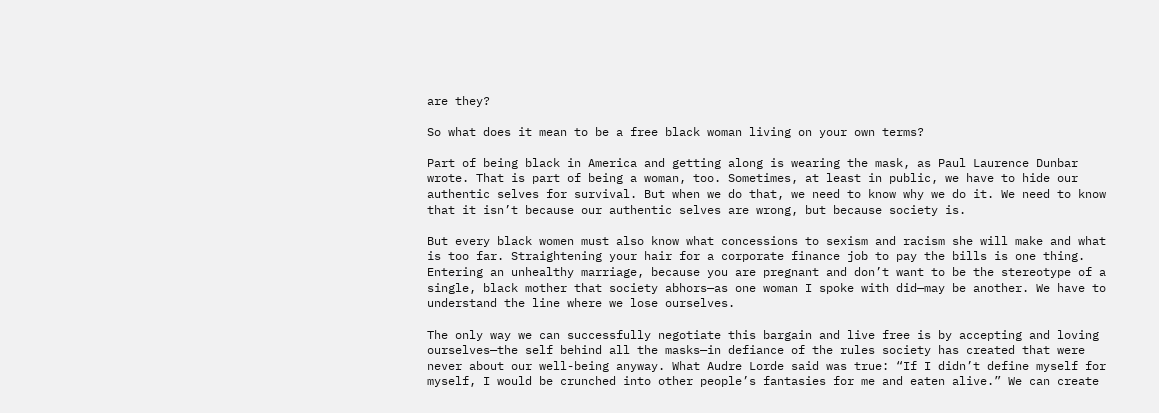are they?

So what does it mean to be a free black woman living on your own terms?

Part of being black in America and getting along is wearing the mask, as Paul Laurence Dunbar wrote. That is part of being a woman, too. Sometimes, at least in public, we have to hide our authentic selves for survival. But when we do that, we need to know why we do it. We need to know that it isn’t because our authentic selves are wrong, but because society is.

But every black women must also know what concessions to sexism and racism she will make and what is too far. Straightening your hair for a corporate finance job to pay the bills is one thing. Entering an unhealthy marriage, because you are pregnant and don’t want to be the stereotype of a single, black mother that society abhors—as one woman I spoke with did—may be another. We have to understand the line where we lose ourselves.

The only way we can successfully negotiate this bargain and live free is by accepting and loving ourselves—the self behind all the masks—in defiance of the rules society has created that were never about our well-being anyway. What Audre Lorde said was true: “If I didn’t define myself for myself, I would be crunched into other people’s fantasies for me and eaten alive.” We can create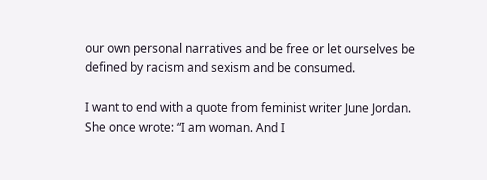our own personal narratives and be free or let ourselves be defined by racism and sexism and be consumed.

I want to end with a quote from feminist writer June Jordan. She once wrote: “I am woman. And I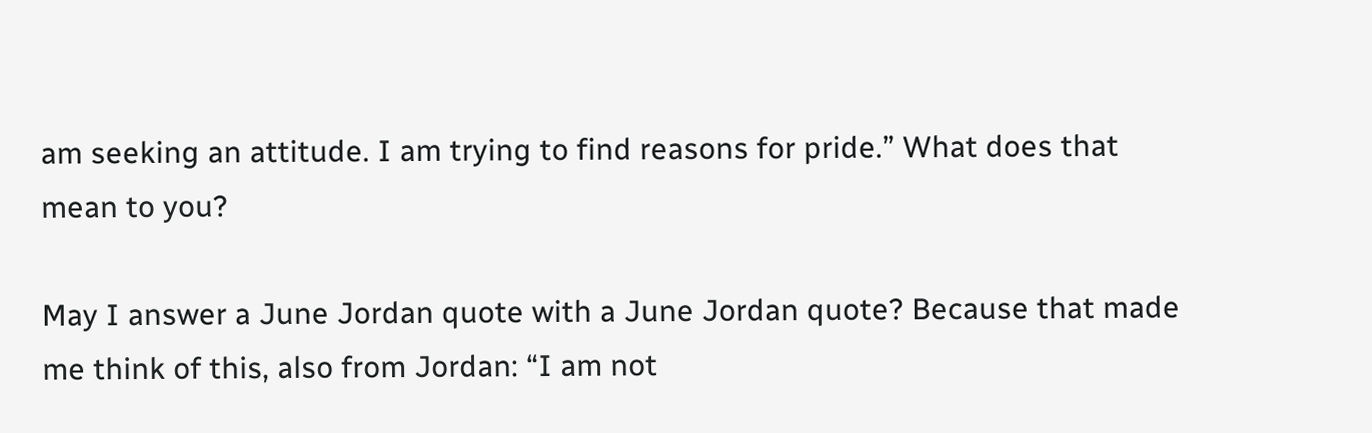am seeking an attitude. I am trying to find reasons for pride.” What does that mean to you?

May I answer a June Jordan quote with a June Jordan quote? Because that made me think of this, also from Jordan: “I am not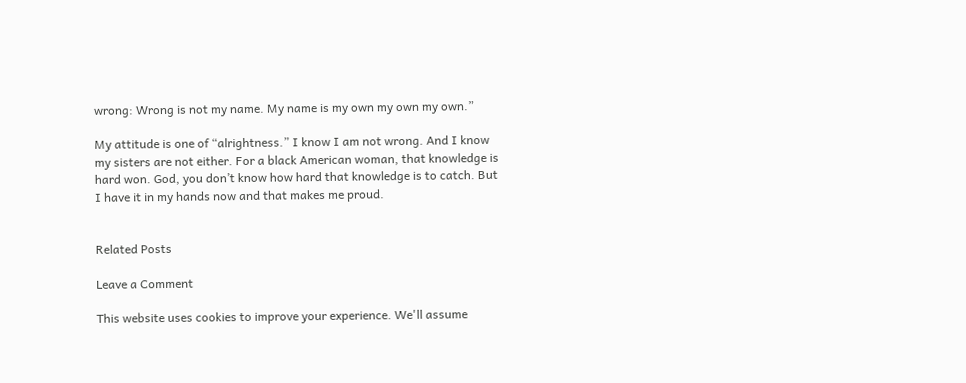wrong: Wrong is not my name. My name is my own my own my own.”

My attitude is one of “alrightness.” I know I am not wrong. And I know my sisters are not either. For a black American woman, that knowledge is hard won. God, you don’t know how hard that knowledge is to catch. But I have it in my hands now and that makes me proud.


Related Posts

Leave a Comment

This website uses cookies to improve your experience. We'll assume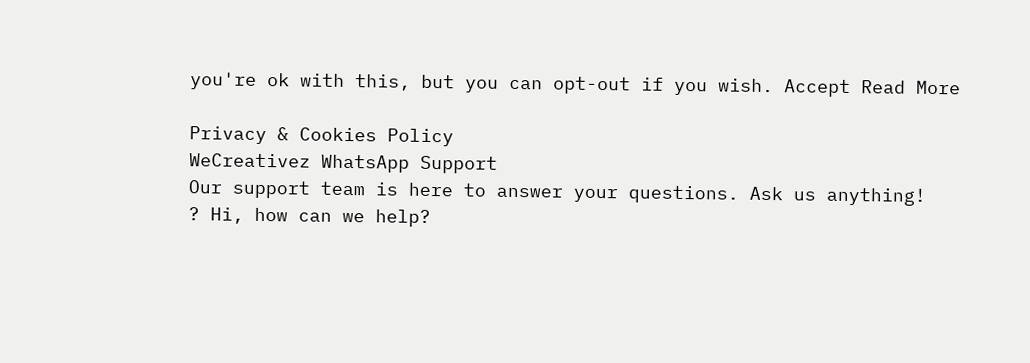you're ok with this, but you can opt-out if you wish. Accept Read More

Privacy & Cookies Policy
WeCreativez WhatsApp Support
Our support team is here to answer your questions. Ask us anything!
? Hi, how can we help?